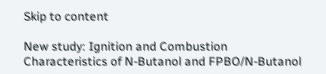Skip to content

New study: Ignition and Combustion Characteristics of N-Butanol and FPBO/N-Butanol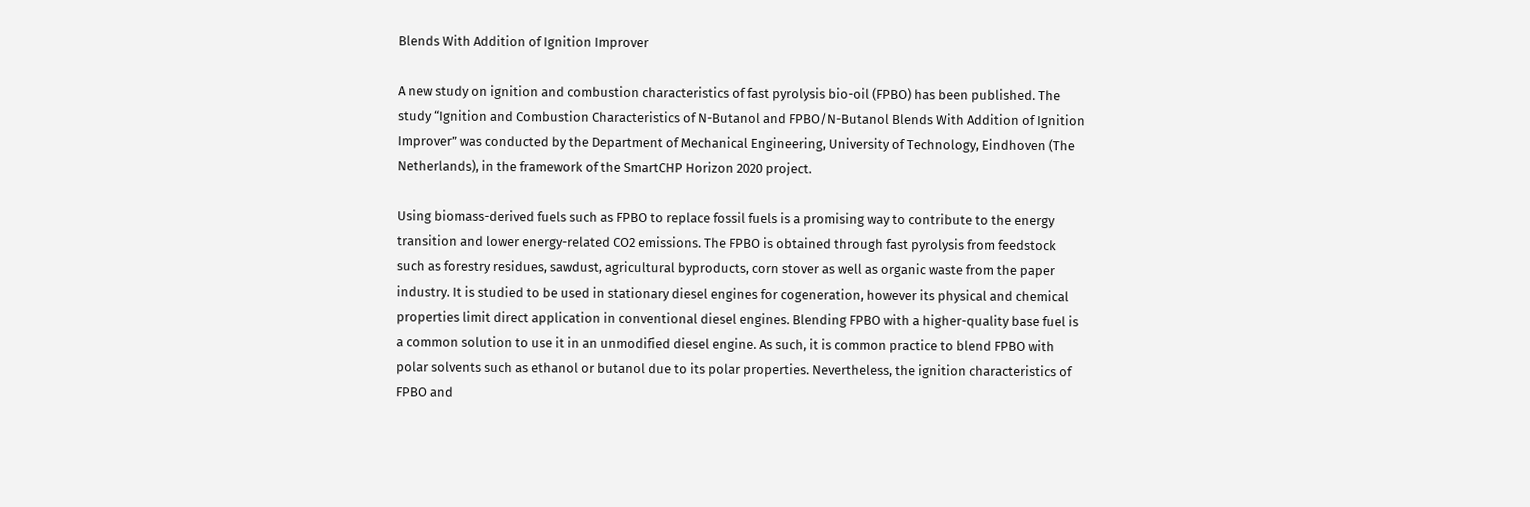Blends With Addition of Ignition Improver

A new study on ignition and combustion characteristics of fast pyrolysis bio-oil (FPBO) has been published. The study “Ignition and Combustion Characteristics of N-Butanol and FPBO/N-Butanol Blends With Addition of Ignition Improver” was conducted by the Department of Mechanical Engineering, University of Technology, Eindhoven (The Netherlands), in the framework of the SmartCHP Horizon 2020 project.

Using biomass-derived fuels such as FPBO to replace fossil fuels is a promising way to contribute to the energy transition and lower energy-related CO2 emissions. The FPBO is obtained through fast pyrolysis from feedstock such as forestry residues, sawdust, agricultural byproducts, corn stover as well as organic waste from the paper industry. It is studied to be used in stationary diesel engines for cogeneration, however its physical and chemical properties limit direct application in conventional diesel engines. Blending FPBO with a higher-quality base fuel is a common solution to use it in an unmodified diesel engine. As such, it is common practice to blend FPBO with polar solvents such as ethanol or butanol due to its polar properties. Nevertheless, the ignition characteristics of FPBO and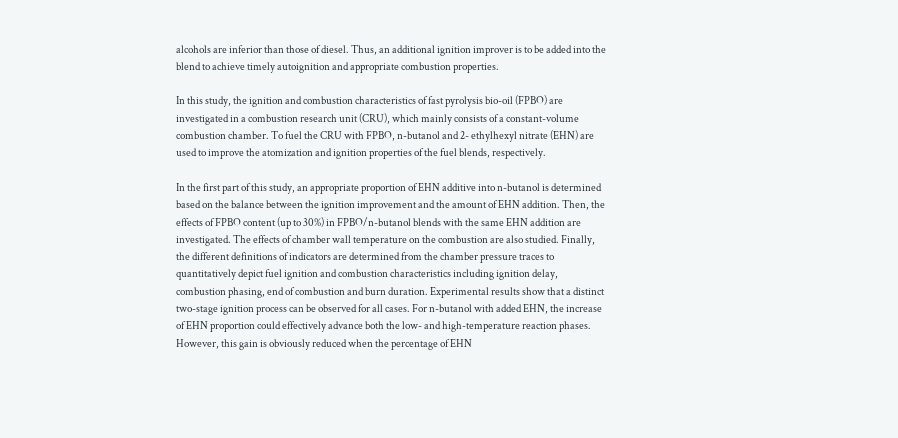alcohols are inferior than those of diesel. Thus, an additional ignition improver is to be added into the blend to achieve timely autoignition and appropriate combustion properties.

In this study, the ignition and combustion characteristics of fast pyrolysis bio-oil (FPBO) are investigated in a combustion research unit (CRU), which mainly consists of a constant-volume combustion chamber. To fuel the CRU with FPBO, n-butanol and 2- ethylhexyl nitrate (EHN) are used to improve the atomization and ignition properties of the fuel blends, respectively.

In the first part of this study, an appropriate proportion of EHN additive into n-butanol is determined based on the balance between the ignition improvement and the amount of EHN addition. Then, the effects of FPBO content (up to 30%) in FPBO/n-butanol blends with the same EHN addition are investigated. The effects of chamber wall temperature on the combustion are also studied. Finally, the different definitions of indicators are determined from the chamber pressure traces to quantitatively depict fuel ignition and combustion characteristics including ignition delay, combustion phasing, end of combustion and burn duration. Experimental results show that a distinct two-stage ignition process can be observed for all cases. For n-butanol with added EHN, the increase of EHN proportion could effectively advance both the low- and high-temperature reaction phases. However, this gain is obviously reduced when the percentage of EHN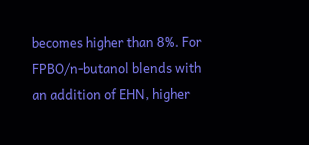becomes higher than 8%. For FPBO/n-butanol blends with an addition of EHN, higher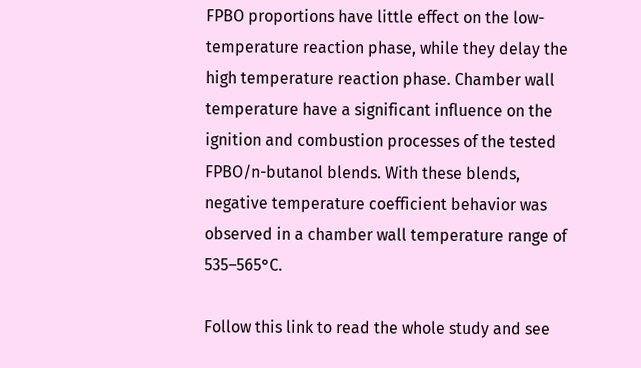FPBO proportions have little effect on the low-temperature reaction phase, while they delay the high temperature reaction phase. Chamber wall temperature have a significant influence on the ignition and combustion processes of the tested FPBO/n-butanol blends. With these blends, negative temperature coefficient behavior was observed in a chamber wall temperature range of 535–565°C.

Follow this link to read the whole study and see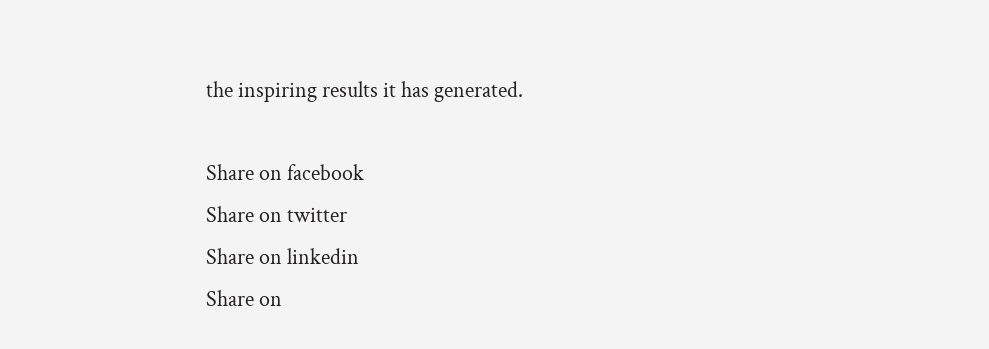the inspiring results it has generated.

Share on facebook
Share on twitter
Share on linkedin
Share on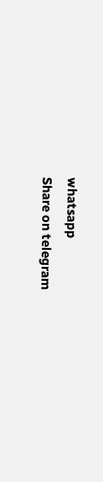whatsapp
Share on telegram